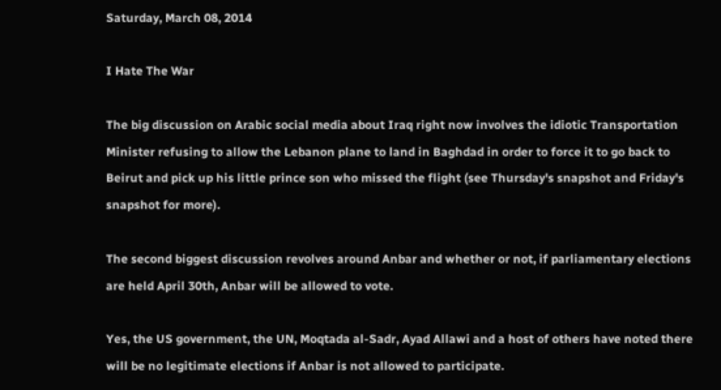Saturday, March 08, 2014

I Hate The War

The big discussion on Arabic social media about Iraq right now involves the idiotic Transportation Minister refusing to allow the Lebanon plane to land in Baghdad in order to force it to go back to Beirut and pick up his little prince son who missed the flight (see Thursday's snapshot and Friday's snapshot for more).

The second biggest discussion revolves around Anbar and whether or not, if parliamentary elections are held April 30th, Anbar will be allowed to vote.

Yes, the US government, the UN, Moqtada al-Sadr, Ayad Allawi and a host of others have noted there will be no legitimate elections if Anbar is not allowed to participate.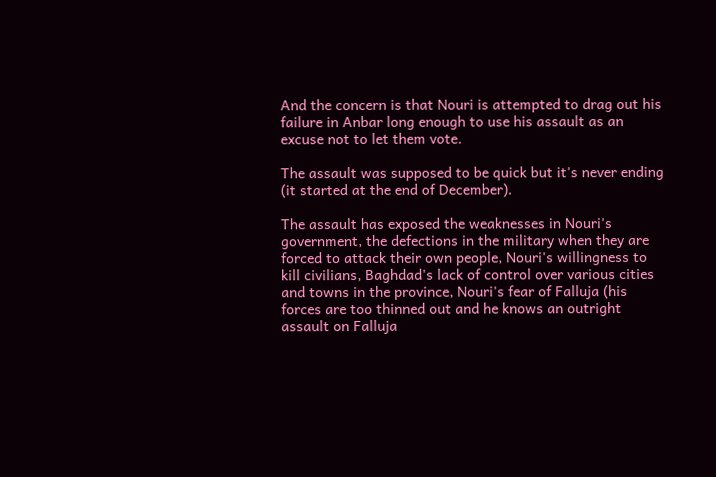And the concern is that Nouri is attempted to drag out his failure in Anbar long enough to use his assault as an excuse not to let them vote.

The assault was supposed to be quick but it's never ending (it started at the end of December).

The assault has exposed the weaknesses in Nouri's government, the defections in the military when they are forced to attack their own people, Nouri's willingness to kill civilians, Baghdad's lack of control over various cities and towns in the province, Nouri's fear of Falluja (his forces are too thinned out and he knows an outright assault on Falluja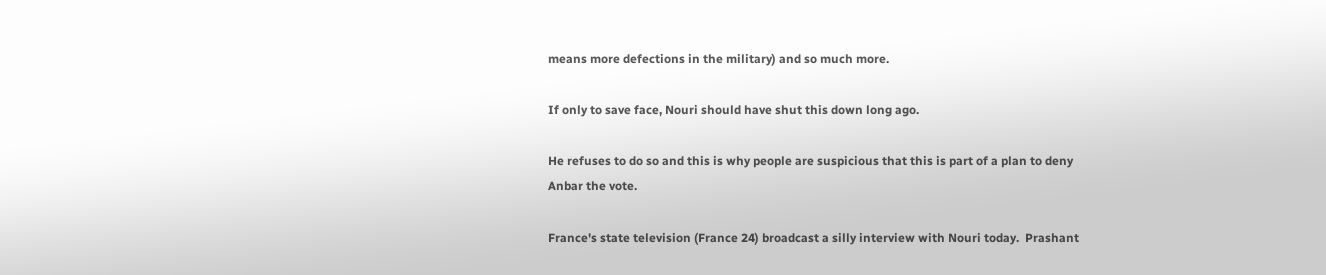means more defections in the military) and so much more.

If only to save face, Nouri should have shut this down long ago.

He refuses to do so and this is why people are suspicious that this is part of a plan to deny Anbar the vote.

France's state television (France 24) broadcast a silly interview with Nouri today.  Prashant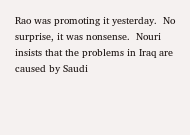Rao was promoting it yesterday.  No surprise, it was nonsense.  Nouri insists that the problems in Iraq are caused by Saudi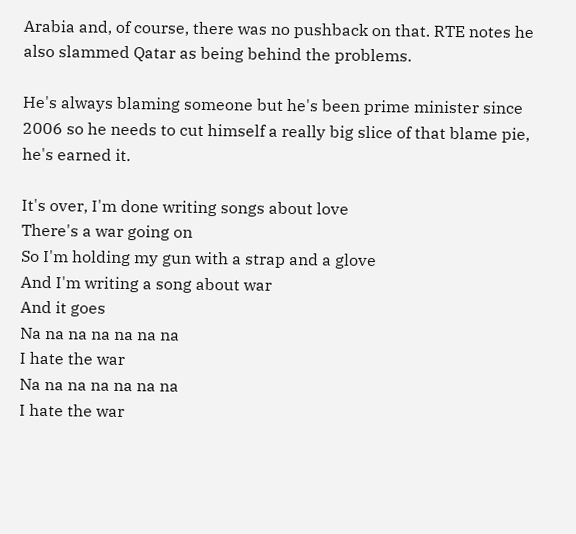Arabia and, of course, there was no pushback on that. RTE notes he also slammed Qatar as being behind the problems.

He's always blaming someone but he's been prime minister since 2006 so he needs to cut himself a really big slice of that blame pie, he's earned it.

It's over, I'm done writing songs about love
There's a war going on
So I'm holding my gun with a strap and a glove
And I'm writing a song about war
And it goes
Na na na na na na na
I hate the war
Na na na na na na na
I hate the war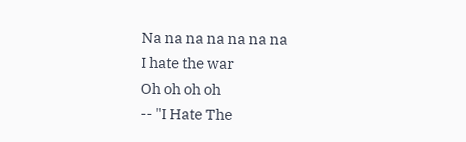Na na na na na na na
I hate the war
Oh oh oh oh
-- "I Hate The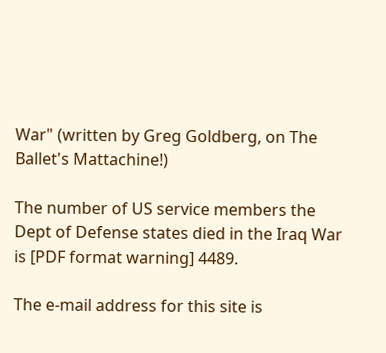War" (written by Greg Goldberg, on The Ballet's Mattachine!)

The number of US service members the Dept of Defense states died in the Iraq War is [PDF format warning] 4489.

The e-mail address for this site is